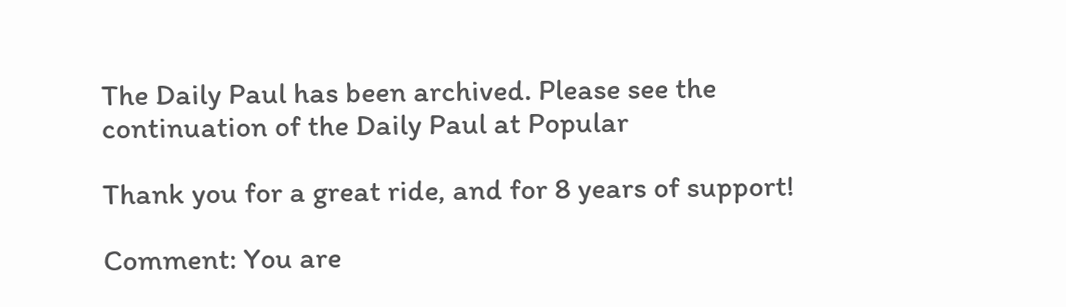The Daily Paul has been archived. Please see the continuation of the Daily Paul at Popular

Thank you for a great ride, and for 8 years of support!

Comment: You are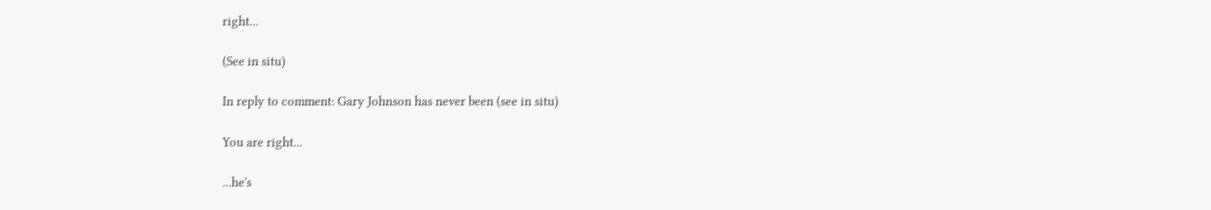right...

(See in situ)

In reply to comment: Gary Johnson has never been (see in situ)

You are right...

...he's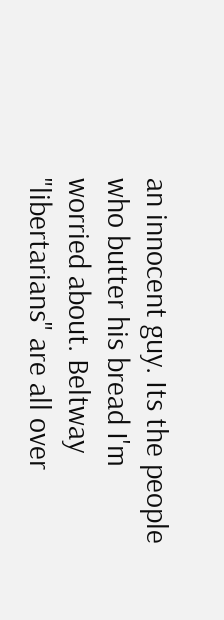an innocent guy. Its the people who butter his bread I'm worried about. Beltway "libertarians" are all over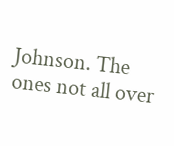Johnson. The ones not all over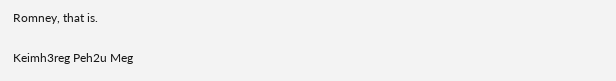Romney, that is.

Keimh3reg Peh2u Meg